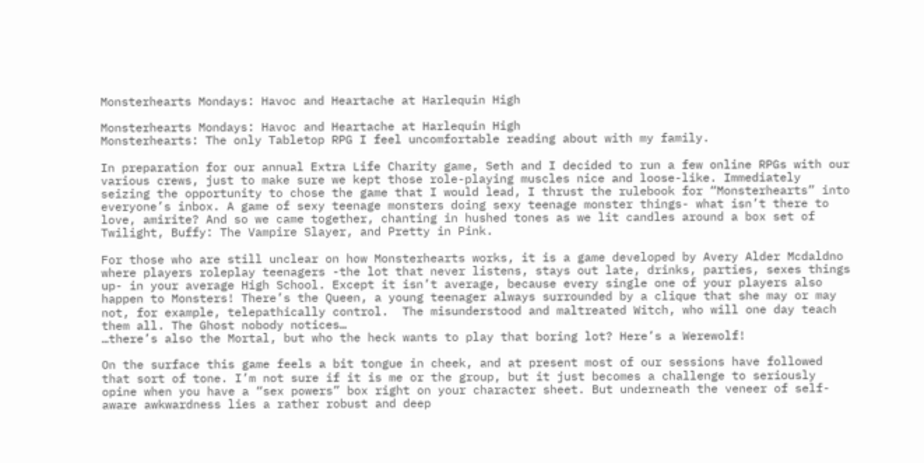Monsterhearts Mondays: Havoc and Heartache at Harlequin High

Monsterhearts Mondays: Havoc and Heartache at Harlequin High
Monsterhearts: The only Tabletop RPG I feel uncomfortable reading about with my family.

In preparation for our annual Extra Life Charity game, Seth and I decided to run a few online RPGs with our various crews, just to make sure we kept those role-playing muscles nice and loose-like. Immediately seizing the opportunity to chose the game that I would lead, I thrust the rulebook for “Monsterhearts” into everyone’s inbox. A game of sexy teenage monsters doing sexy teenage monster things- what isn’t there to love, amirite? And so we came together, chanting in hushed tones as we lit candles around a box set of Twilight, Buffy: The Vampire Slayer, and Pretty in Pink.

For those who are still unclear on how Monsterhearts works, it is a game developed by Avery Alder Mcdaldno where players roleplay teenagers -the lot that never listens, stays out late, drinks, parties, sexes things up- in your average High School. Except it isn’t average, because every single one of your players also happen to Monsters! There’s the Queen, a young teenager always surrounded by a clique that she may or may not, for example, telepathically control.  The misunderstood and maltreated Witch, who will one day teach them all. The Ghost nobody notices…
…there’s also the Mortal, but who the heck wants to play that boring lot? Here’s a Werewolf!

On the surface this game feels a bit tongue in cheek, and at present most of our sessions have followed that sort of tone. I’m not sure if it is me or the group, but it just becomes a challenge to seriously opine when you have a “sex powers” box right on your character sheet. But underneath the veneer of self-aware awkwardness lies a rather robust and deep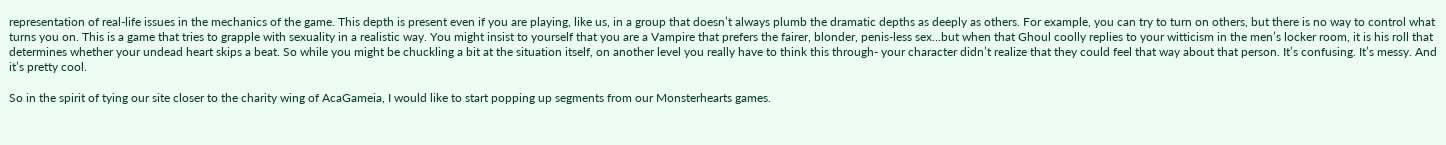representation of real-life issues in the mechanics of the game. This depth is present even if you are playing, like us, in a group that doesn’t always plumb the dramatic depths as deeply as others. For example, you can try to turn on others, but there is no way to control what turns you on. This is a game that tries to grapple with sexuality in a realistic way. You might insist to yourself that you are a Vampire that prefers the fairer, blonder, penis-less sex…but when that Ghoul coolly replies to your witticism in the men’s locker room, it is his roll that determines whether your undead heart skips a beat. So while you might be chuckling a bit at the situation itself, on another level you really have to think this through- your character didn’t realize that they could feel that way about that person. It’s confusing. It’s messy. And it’s pretty cool.

So in the spirit of tying our site closer to the charity wing of AcaGameia, I would like to start popping up segments from our Monsterhearts games.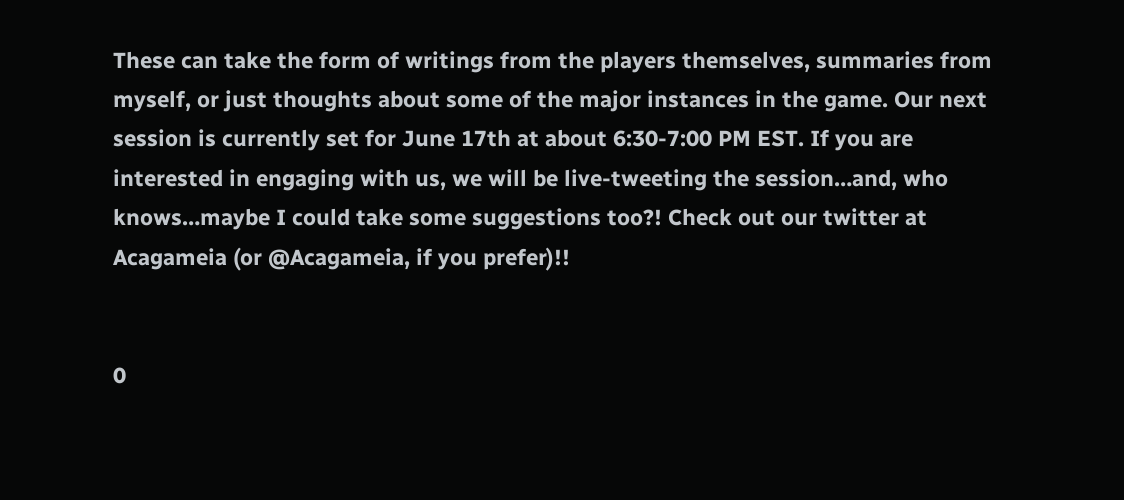These can take the form of writings from the players themselves, summaries from myself, or just thoughts about some of the major instances in the game. Our next session is currently set for June 17th at about 6:30-7:00 PM EST. If you are interested in engaging with us, we will be live-tweeting the session…and, who knows…maybe I could take some suggestions too?! Check out our twitter at Acagameia (or @Acagameia, if you prefer)!!


0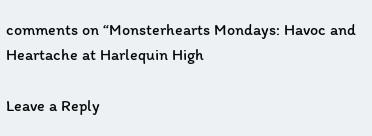comments on “Monsterhearts Mondays: Havoc and Heartache at Harlequin High

Leave a Reply